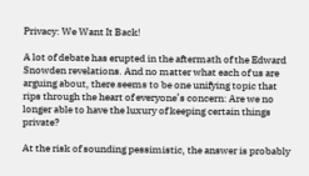Privacy: We Want It Back!

A lot of debate has erupted in the aftermath of the Edward Snowden revelations. And no matter what each of us are arguing about, there seems to be one unifying topic that rips through the heart of everyone’s concern: Are we no longer able to have the luxury of keeping certain things private?

At the risk of sounding pessimistic, the answer is probably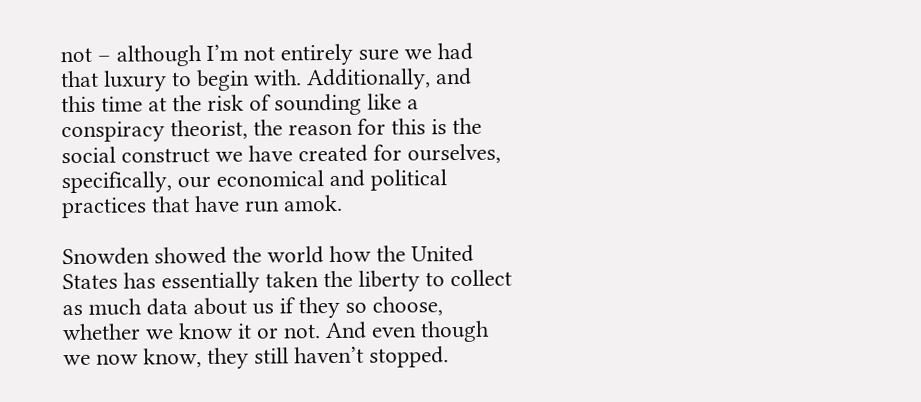not – although I’m not entirely sure we had that luxury to begin with. Additionally, and this time at the risk of sounding like a conspiracy theorist, the reason for this is the social construct we have created for ourselves, specifically, our economical and political practices that have run amok.

Snowden showed the world how the United States has essentially taken the liberty to collect as much data about us if they so choose, whether we know it or not. And even though we now know, they still haven’t stopped.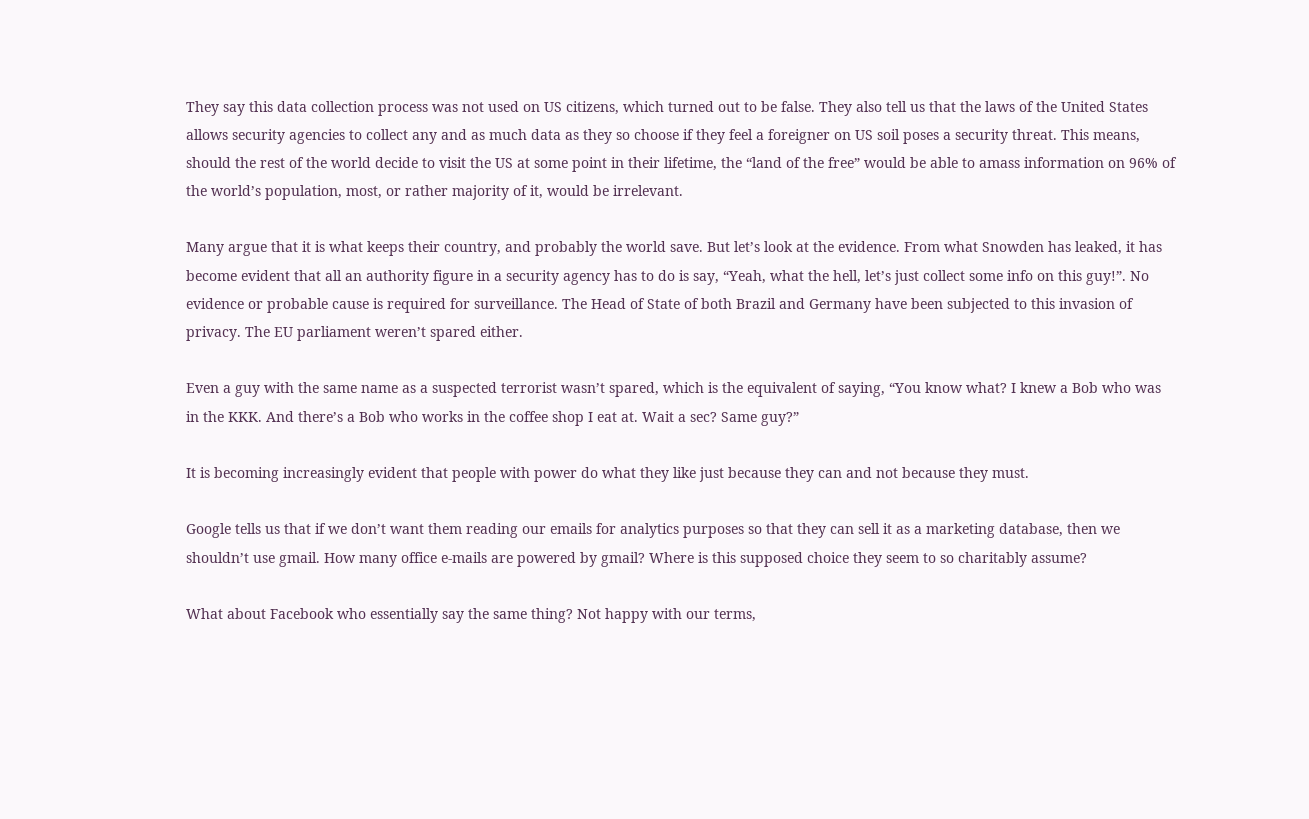They say this data collection process was not used on US citizens, which turned out to be false. They also tell us that the laws of the United States allows security agencies to collect any and as much data as they so choose if they feel a foreigner on US soil poses a security threat. This means, should the rest of the world decide to visit the US at some point in their lifetime, the “land of the free” would be able to amass information on 96% of the world’s population, most, or rather majority of it, would be irrelevant.

Many argue that it is what keeps their country, and probably the world save. But let’s look at the evidence. From what Snowden has leaked, it has become evident that all an authority figure in a security agency has to do is say, “Yeah, what the hell, let’s just collect some info on this guy!”. No evidence or probable cause is required for surveillance. The Head of State of both Brazil and Germany have been subjected to this invasion of privacy. The EU parliament weren’t spared either.

Even a guy with the same name as a suspected terrorist wasn’t spared, which is the equivalent of saying, “You know what? I knew a Bob who was in the KKK. And there’s a Bob who works in the coffee shop I eat at. Wait a sec? Same guy?”

It is becoming increasingly evident that people with power do what they like just because they can and not because they must.

Google tells us that if we don’t want them reading our emails for analytics purposes so that they can sell it as a marketing database, then we shouldn’t use gmail. How many office e-mails are powered by gmail? Where is this supposed choice they seem to so charitably assume?

What about Facebook who essentially say the same thing? Not happy with our terms,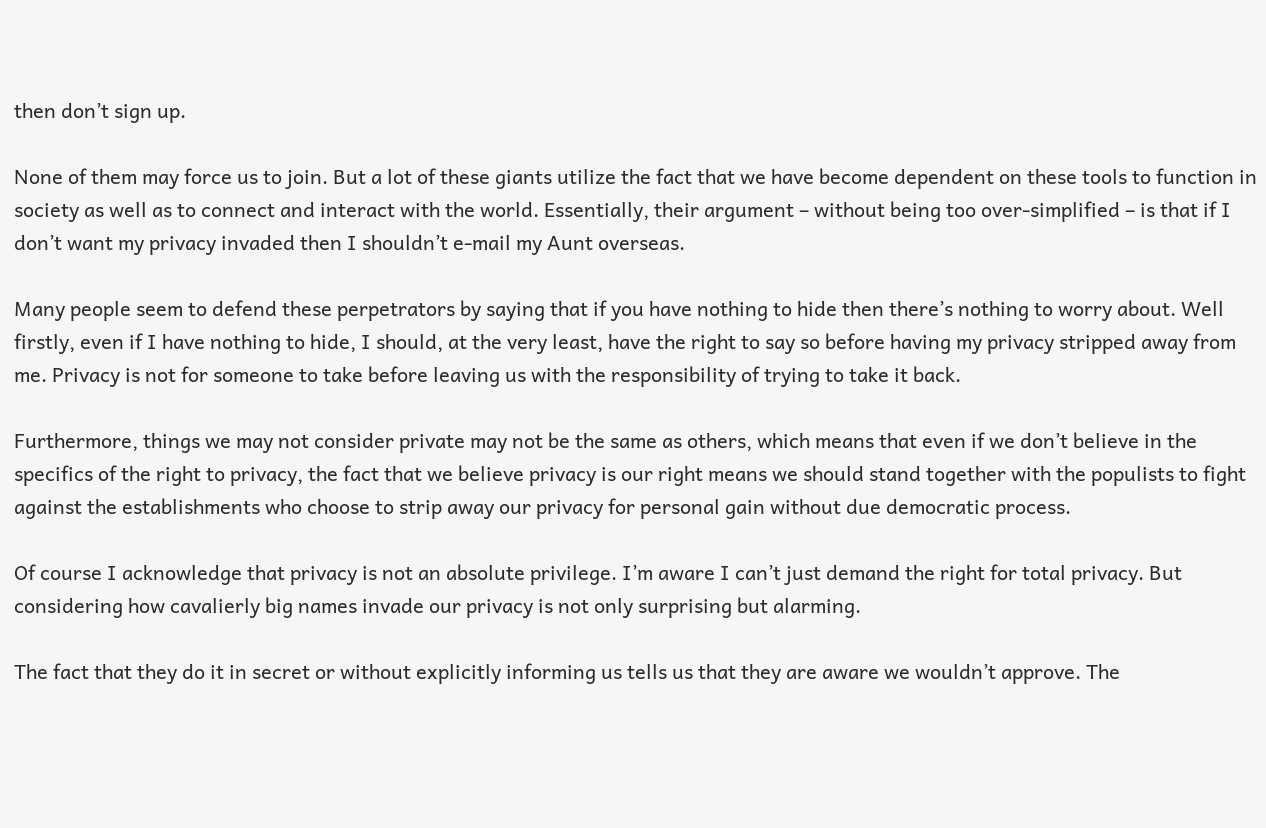then don’t sign up.

None of them may force us to join. But a lot of these giants utilize the fact that we have become dependent on these tools to function in society as well as to connect and interact with the world. Essentially, their argument – without being too over-simplified – is that if I don’t want my privacy invaded then I shouldn’t e-mail my Aunt overseas.

Many people seem to defend these perpetrators by saying that if you have nothing to hide then there’s nothing to worry about. Well firstly, even if I have nothing to hide, I should, at the very least, have the right to say so before having my privacy stripped away from me. Privacy is not for someone to take before leaving us with the responsibility of trying to take it back.

Furthermore, things we may not consider private may not be the same as others, which means that even if we don’t believe in the specifics of the right to privacy, the fact that we believe privacy is our right means we should stand together with the populists to fight against the establishments who choose to strip away our privacy for personal gain without due democratic process.

Of course I acknowledge that privacy is not an absolute privilege. I’m aware I can’t just demand the right for total privacy. But considering how cavalierly big names invade our privacy is not only surprising but alarming.

The fact that they do it in secret or without explicitly informing us tells us that they are aware we wouldn’t approve. The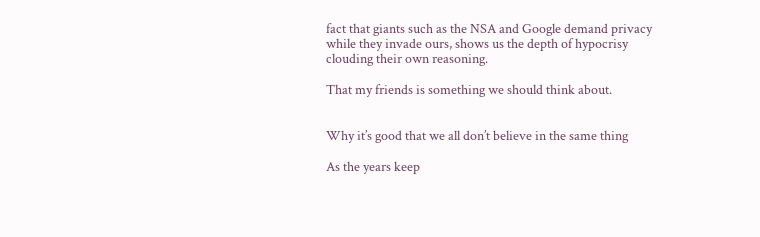fact that giants such as the NSA and Google demand privacy while they invade ours, shows us the depth of hypocrisy clouding their own reasoning.

That my friends is something we should think about.


Why it’s good that we all don’t believe in the same thing

As the years keep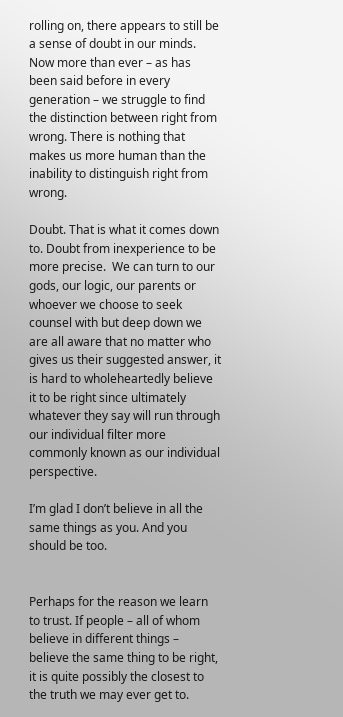rolling on, there appears to still be a sense of doubt in our minds. Now more than ever – as has been said before in every generation – we struggle to find the distinction between right from wrong. There is nothing that makes us more human than the inability to distinguish right from wrong.

Doubt. That is what it comes down to. Doubt from inexperience to be more precise.  We can turn to our gods, our logic, our parents or whoever we choose to seek counsel with but deep down we are all aware that no matter who gives us their suggested answer, it is hard to wholeheartedly believe it to be right since ultimately whatever they say will run through our individual filter more commonly known as our individual perspective.

I’m glad I don’t believe in all the same things as you. And you should be too.


Perhaps for the reason we learn to trust. If people – all of whom believe in different things – believe the same thing to be right, it is quite possibly the closest to the truth we may ever get to.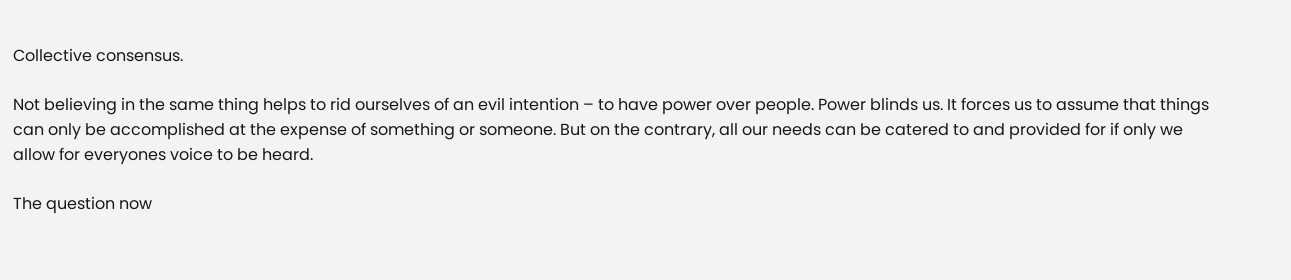Collective consensus.

Not believing in the same thing helps to rid ourselves of an evil intention – to have power over people. Power blinds us. It forces us to assume that things can only be accomplished at the expense of something or someone. But on the contrary, all our needs can be catered to and provided for if only we allow for everyones voice to be heard.

The question now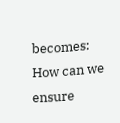becomes: How can we ensure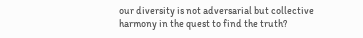our diversity is not adversarial but collective harmony in the quest to find the truth?